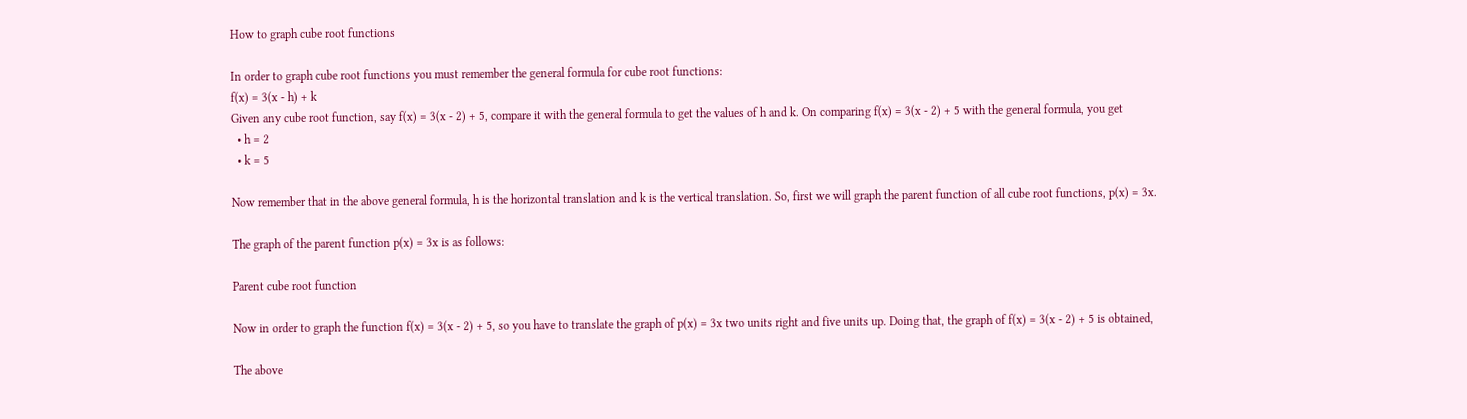How to graph cube root functions

In order to graph cube root functions you must remember the general formula for cube root functions:
f(x) = 3(x - h) + k
Given any cube root function, say f(x) = 3(x - 2) + 5, compare it with the general formula to get the values of h and k. On comparing f(x) = 3(x - 2) + 5 with the general formula, you get
  • h = 2
  • k = 5

Now remember that in the above general formula, h is the horizontal translation and k is the vertical translation. So, first we will graph the parent function of all cube root functions, p(x) = 3x.

The graph of the parent function p(x) = 3x is as follows:

Parent cube root function

Now in order to graph the function f(x) = 3(x - 2) + 5, so you have to translate the graph of p(x) = 3x two units right and five units up. Doing that, the graph of f(x) = 3(x - 2) + 5 is obtained,

The above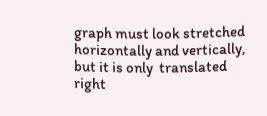graph must look stretched horizontally and vertically, but it is only  translated right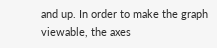and up. In order to make the graph viewable, the axes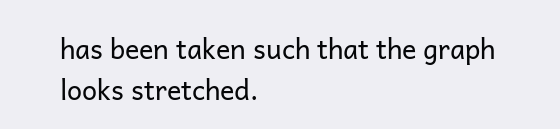has been taken such that the graph looks stretched.